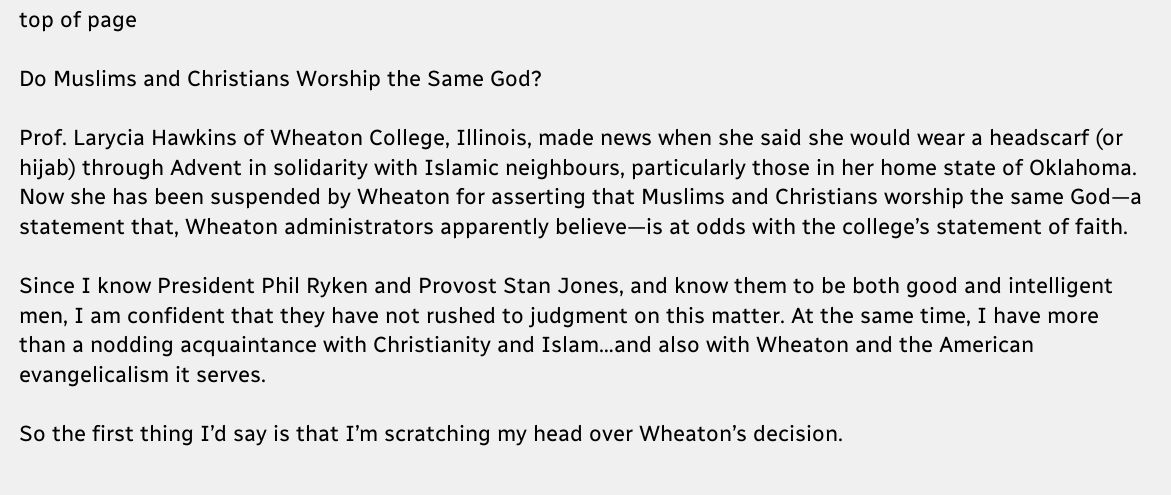top of page

Do Muslims and Christians Worship the Same God?

Prof. Larycia Hawkins of Wheaton College, Illinois, made news when she said she would wear a headscarf (or hijab) through Advent in solidarity with Islamic neighbours, particularly those in her home state of Oklahoma. Now she has been suspended by Wheaton for asserting that Muslims and Christians worship the same God—a statement that, Wheaton administrators apparently believe—is at odds with the college’s statement of faith.

Since I know President Phil Ryken and Provost Stan Jones, and know them to be both good and intelligent men, I am confident that they have not rushed to judgment on this matter. At the same time, I have more than a nodding acquaintance with Christianity and Islam…and also with Wheaton and the American evangelicalism it serves.

So the first thing I’d say is that I’m scratching my head over Wheaton’s decision.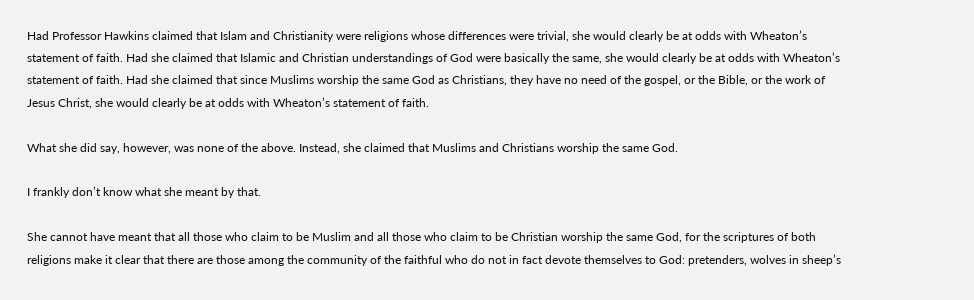Had Professor Hawkins claimed that Islam and Christianity were religions whose differences were trivial, she would clearly be at odds with Wheaton’s statement of faith. Had she claimed that Islamic and Christian understandings of God were basically the same, she would clearly be at odds with Wheaton’s statement of faith. Had she claimed that since Muslims worship the same God as Christians, they have no need of the gospel, or the Bible, or the work of Jesus Christ, she would clearly be at odds with Wheaton’s statement of faith.

What she did say, however, was none of the above. Instead, she claimed that Muslims and Christians worship the same God.

I frankly don’t know what she meant by that.

She cannot have meant that all those who claim to be Muslim and all those who claim to be Christian worship the same God, for the scriptures of both religions make it clear that there are those among the community of the faithful who do not in fact devote themselves to God: pretenders, wolves in sheep’s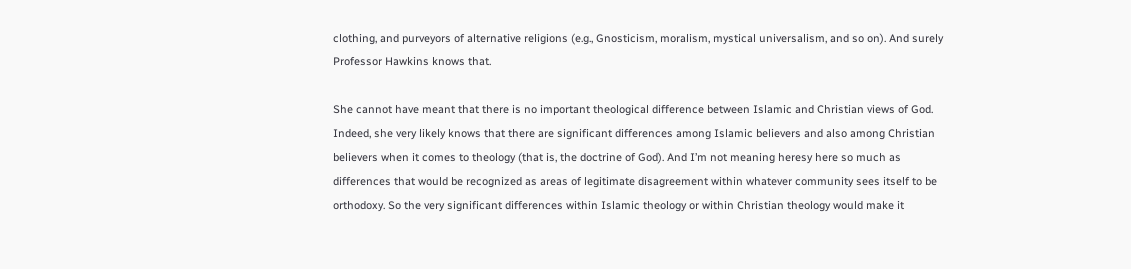clothing, and purveyors of alternative religions (e.g., Gnosticism, moralism, mystical universalism, and so on). And surely Professor Hawkins knows that.

She cannot have meant that there is no important theological difference between Islamic and Christian views of God. Indeed, she very likely knows that there are significant differences among Islamic believers and also among Christian believers when it comes to theology (that is, the doctrine of God). And I’m not meaning heresy here so much as differences that would be recognized as areas of legitimate disagreement within whatever community sees itself to be orthodoxy. So the very significant differences within Islamic theology or within Christian theology would make it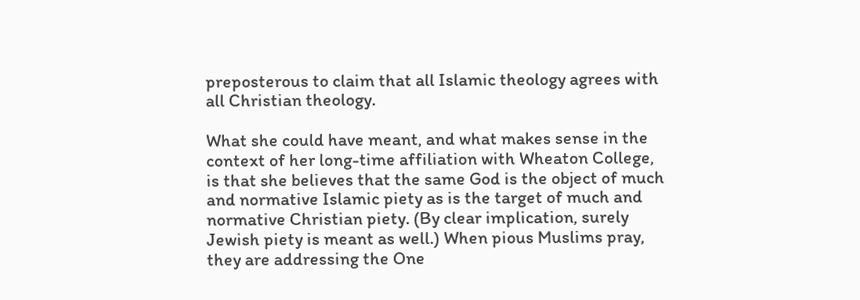preposterous to claim that all Islamic theology agrees with all Christian theology.

What she could have meant, and what makes sense in the context of her long-time affiliation with Wheaton College, is that she believes that the same God is the object of much and normative Islamic piety as is the target of much and normative Christian piety. (By clear implication, surely Jewish piety is meant as well.) When pious Muslims pray, they are addressing the One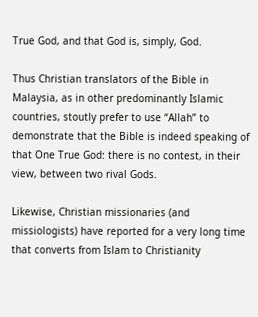True God, and that God is, simply, God.

Thus Christian translators of the Bible in Malaysia, as in other predominantly Islamic countries, stoutly prefer to use “Allah” to demonstrate that the Bible is indeed speaking of that One True God: there is no contest, in their view, between two rival Gods.

Likewise, Christian missionaries (and missiologists) have reported for a very long time that converts from Islam to Christianity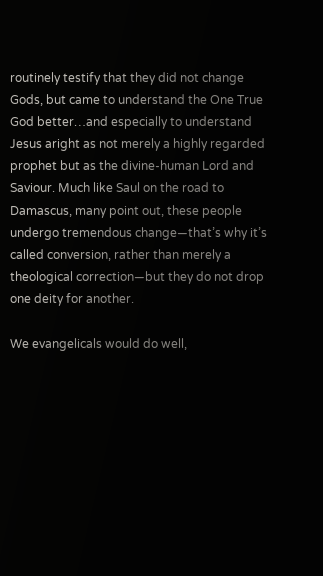routinely testify that they did not change Gods, but came to understand the One True God better…and especially to understand Jesus aright as not merely a highly regarded prophet but as the divine-human Lord and Saviour. Much like Saul on the road to Damascus, many point out, these people undergo tremendous change—that’s why it’s called conversion, rather than merely a theological correction—but they do not drop one deity for another.

We evangelicals would do well,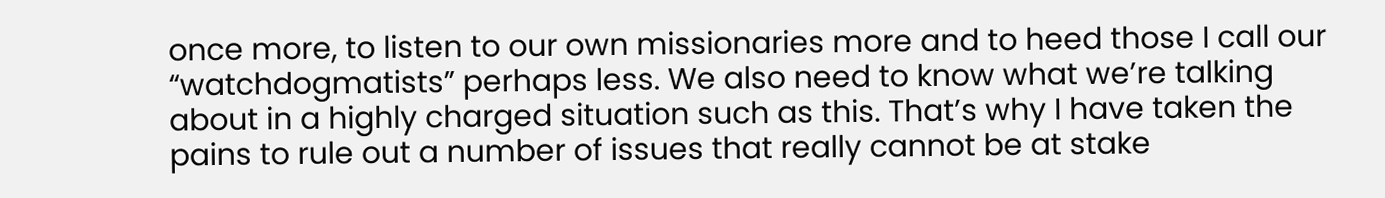once more, to listen to our own missionaries more and to heed those I call our “watchdogmatists” perhaps less. We also need to know what we’re talking about in a highly charged situation such as this. That’s why I have taken the pains to rule out a number of issues that really cannot be at stake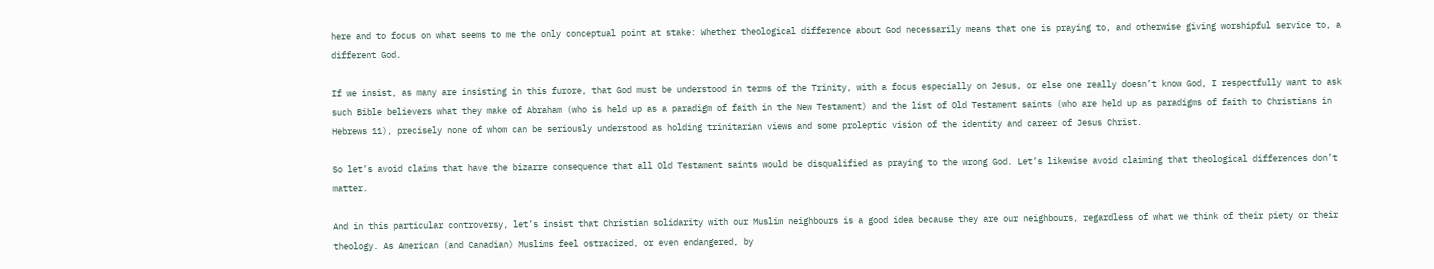here and to focus on what seems to me the only conceptual point at stake: Whether theological difference about God necessarily means that one is praying to, and otherwise giving worshipful service to, a different God.

If we insist, as many are insisting in this furore, that God must be understood in terms of the Trinity, with a focus especially on Jesus, or else one really doesn’t know God, I respectfully want to ask such Bible believers what they make of Abraham (who is held up as a paradigm of faith in the New Testament) and the list of Old Testament saints (who are held up as paradigms of faith to Christians in Hebrews 11), precisely none of whom can be seriously understood as holding trinitarian views and some proleptic vision of the identity and career of Jesus Christ.

So let’s avoid claims that have the bizarre consequence that all Old Testament saints would be disqualified as praying to the wrong God. Let’s likewise avoid claiming that theological differences don’t matter.

And in this particular controversy, let’s insist that Christian solidarity with our Muslim neighbours is a good idea because they are our neighbours, regardless of what we think of their piety or their theology. As American (and Canadian) Muslims feel ostracized, or even endangered, by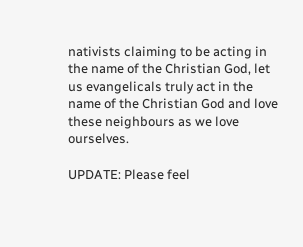nativists claiming to be acting in the name of the Christian God, let us evangelicals truly act in the name of the Christian God and love these neighbours as we love ourselves.

UPDATE: Please feel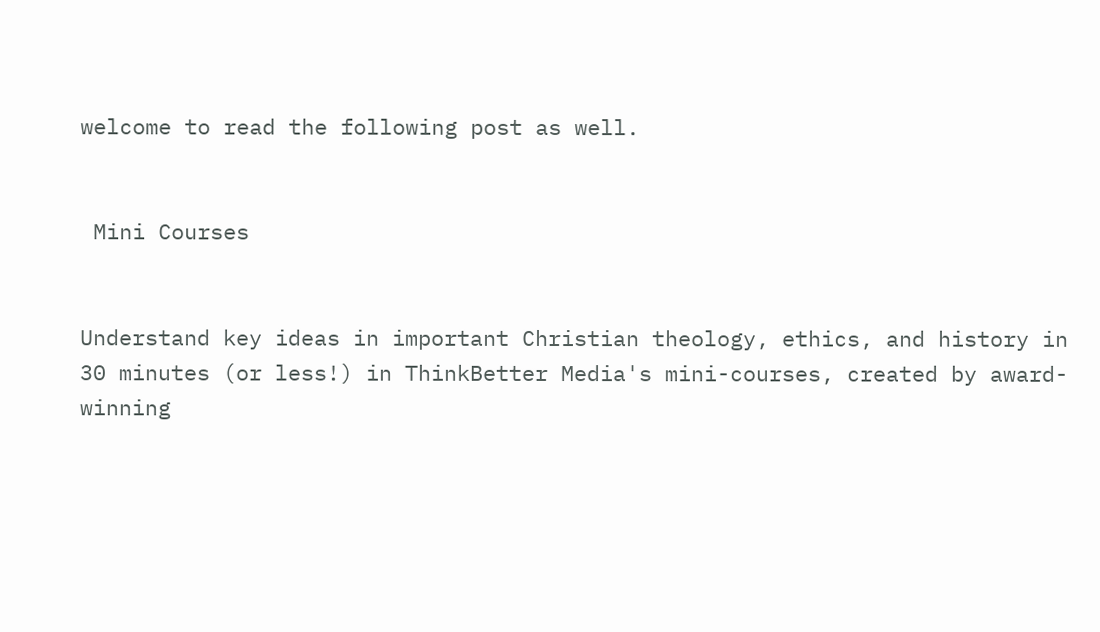welcome to read the following post as well.


 Mini Courses


Understand key ideas in important Christian theology, ethics, and history in 30 minutes (or less!) in ThinkBetter Media's mini-courses, created by award-winning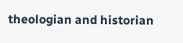theologian and historian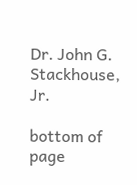Dr. John G. Stackhouse, Jr.

bottom of page